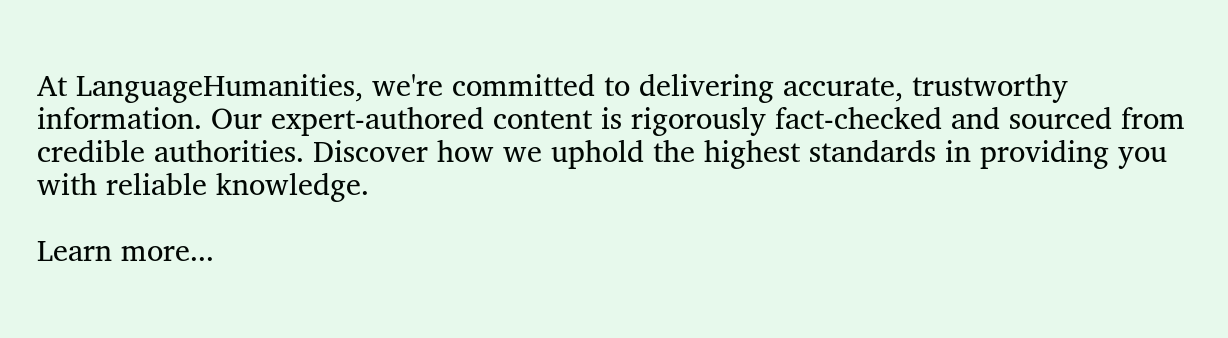At LanguageHumanities, we're committed to delivering accurate, trustworthy information. Our expert-authored content is rigorously fact-checked and sourced from credible authorities. Discover how we uphold the highest standards in providing you with reliable knowledge.

Learn more...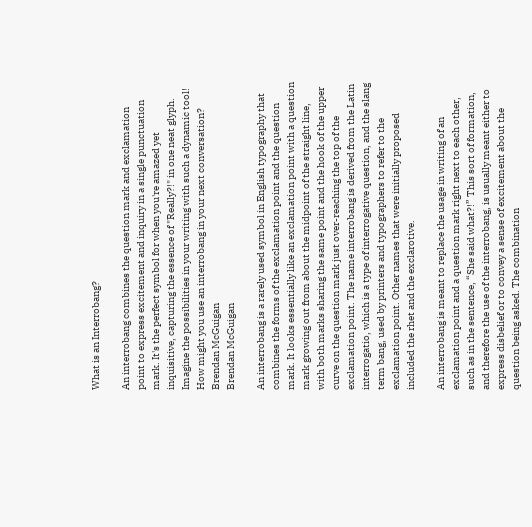What is an Interrobang?

An interrobang combines the question mark and exclamation point to express excitement and inquiry in a single punctuation mark. It's the perfect symbol for when you're amazed yet inquisitive, capturing the essence of "Really?!" in one neat glyph. Imagine the possibilities in your writing with such a dynamic tool! How might you use an interrobang in your next conversation?
Brendan McGuigan
Brendan McGuigan

An interrobang is a rarely used symbol in English typography that combines the forms of the exclamation point and the question mark. It looks essentially like an exclamation point with a question mark growing out from about the midpoint of the straight line, with both marks sharing the same point and the hook of the upper curve on the question mark just over-reaching the top of the exclamation point. The name interrobang is derived from the Latin interrogatio, which is a type of interrogative question, and the slang term bang, used by printers and typographers to refer to the exclamation point. Other names that were initially proposed included the rhet and the exclarotive.

An interrobang is meant to replace the usage in writing of an exclamation point and a question mark right next to each other, such as in the sentence, “She said what?!” This sort of formation, and therefore the use of the interrobang, is usually meant either to express disbelief or to convey a sense of excitement about the question being asked. The combination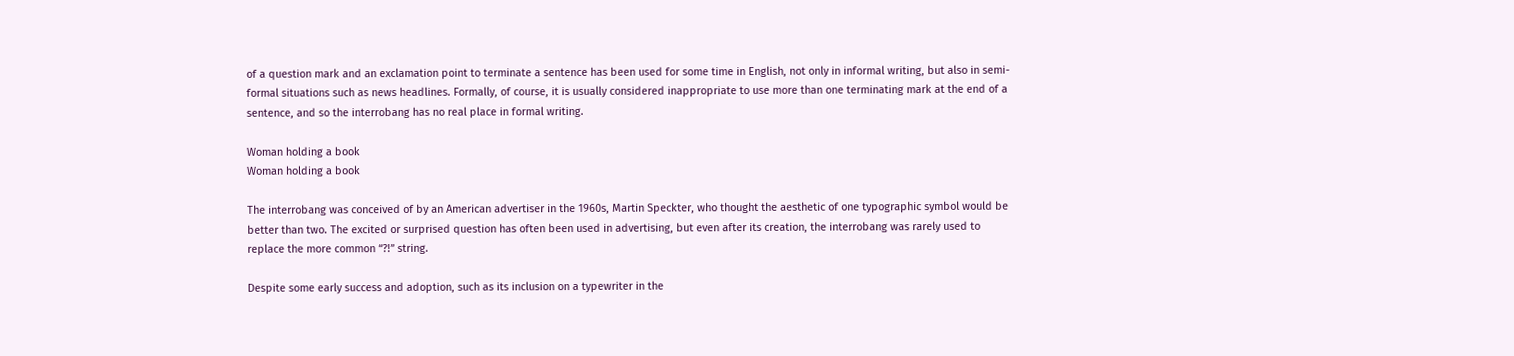of a question mark and an exclamation point to terminate a sentence has been used for some time in English, not only in informal writing, but also in semi-formal situations such as news headlines. Formally, of course, it is usually considered inappropriate to use more than one terminating mark at the end of a sentence, and so the interrobang has no real place in formal writing.

Woman holding a book
Woman holding a book

The interrobang was conceived of by an American advertiser in the 1960s, Martin Speckter, who thought the aesthetic of one typographic symbol would be better than two. The excited or surprised question has often been used in advertising, but even after its creation, the interrobang was rarely used to replace the more common “?!” string.

Despite some early success and adoption, such as its inclusion on a typewriter in the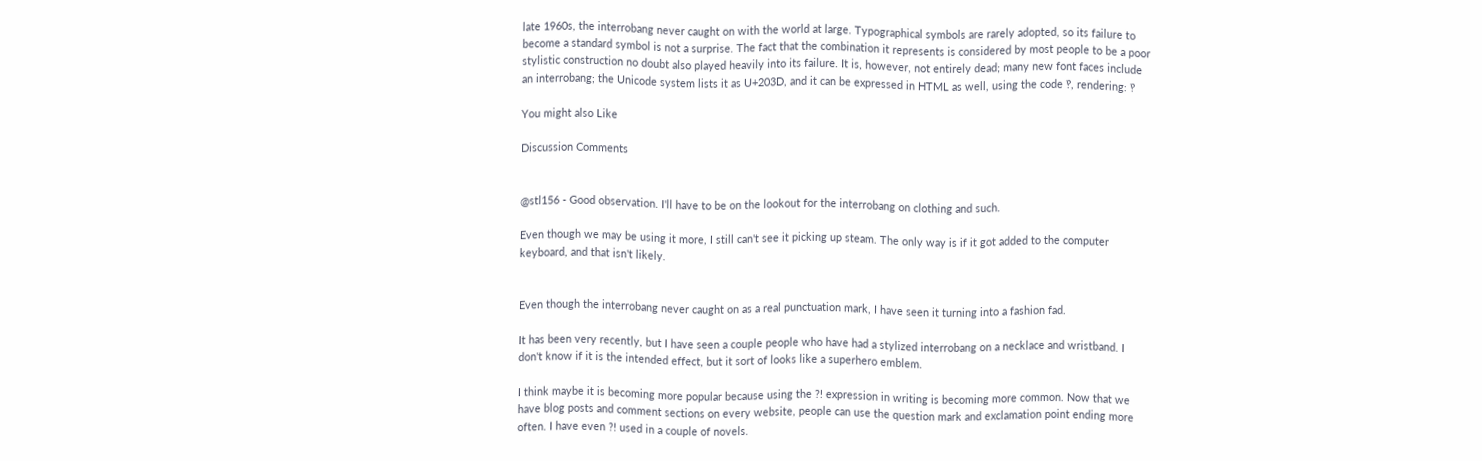late 1960s, the interrobang never caught on with the world at large. Typographical symbols are rarely adopted, so its failure to become a standard symbol is not a surprise. The fact that the combination it represents is considered by most people to be a poor stylistic construction no doubt also played heavily into its failure. It is, however, not entirely dead; many new font faces include an interrobang; the Unicode system lists it as U+203D, and it can be expressed in HTML as well, using the code ‽, rendering: ‽

You might also Like

Discussion Comments


@stl156 - Good observation. I'll have to be on the lookout for the interrobang on clothing and such.

Even though we may be using it more, I still can't see it picking up steam. The only way is if it got added to the computer keyboard, and that isn't likely.


Even though the interrobang never caught on as a real punctuation mark, I have seen it turning into a fashion fad.

It has been very recently, but I have seen a couple people who have had a stylized interrobang on a necklace and wristband. I don't know if it is the intended effect, but it sort of looks like a superhero emblem.

I think maybe it is becoming more popular because using the ?! expression in writing is becoming more common. Now that we have blog posts and comment sections on every website, people can use the question mark and exclamation point ending more often. I have even ?! used in a couple of novels.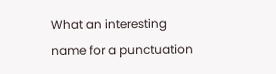What an interesting name for a punctuation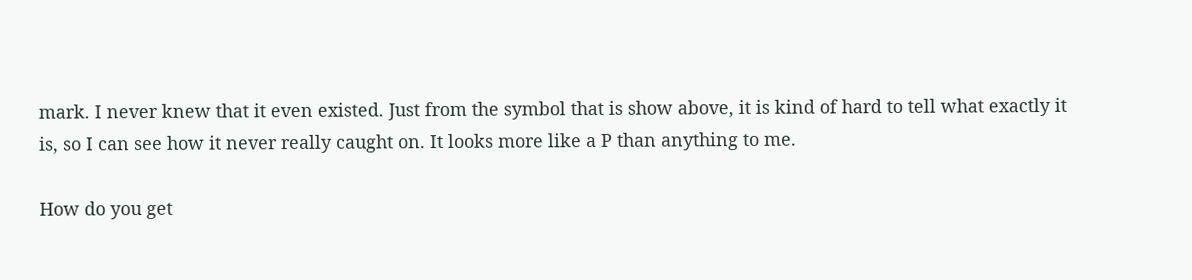mark. I never knew that it even existed. Just from the symbol that is show above, it is kind of hard to tell what exactly it is, so I can see how it never really caught on. It looks more like a P than anything to me.

How do you get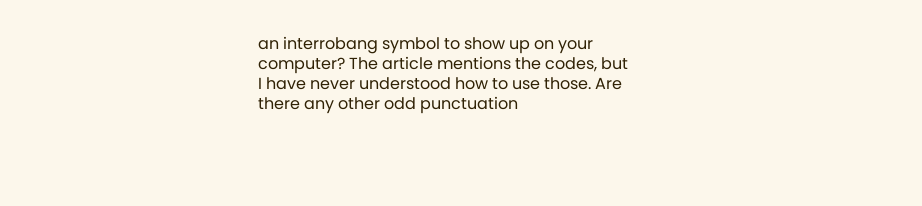an interrobang symbol to show up on your computer? The article mentions the codes, but I have never understood how to use those. Are there any other odd punctuation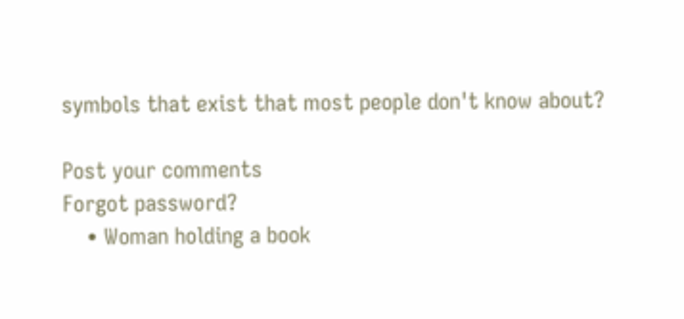symbols that exist that most people don't know about?

Post your comments
Forgot password?
    • Woman holding a book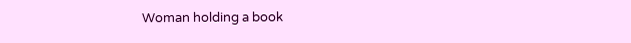Woman holding a book